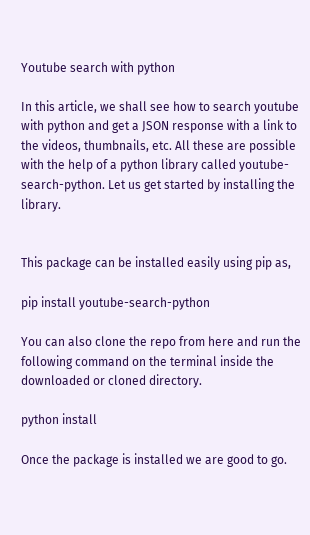Youtube search with python

In this article, we shall see how to search youtube with python and get a JSON response with a link to the videos, thumbnails, etc. All these are possible with the help of a python library called youtube-search-python. Let us get started by installing the library.


This package can be installed easily using pip as,

pip install youtube-search-python

You can also clone the repo from here and run the following command on the terminal inside the downloaded or cloned directory.

python install

Once the package is installed we are good to go.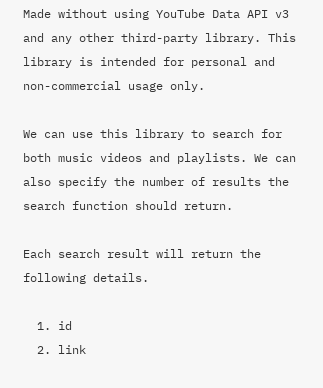Made without using YouTube Data API v3 and any other third-party library. This library is intended for personal and non-commercial usage only.

We can use this library to search for both music videos and playlists. We can also specify the number of results the search function should return.

Each search result will return the following details.

  1. id
  2. link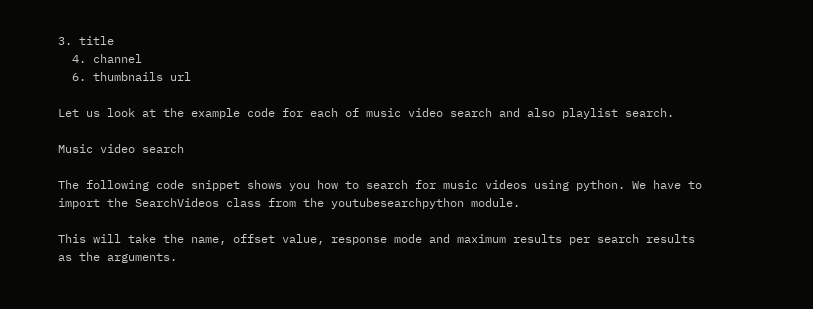3. title
  4. channel
  6. thumbnails url

Let us look at the example code for each of music video search and also playlist search.

Music video search

The following code snippet shows you how to search for music videos using python. We have to import the SearchVideos class from the youtubesearchpython module.

This will take the name, offset value, response mode and maximum results per search results as the arguments.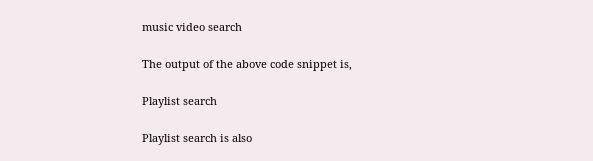music video search

The output of the above code snippet is,

Playlist search

Playlist search is also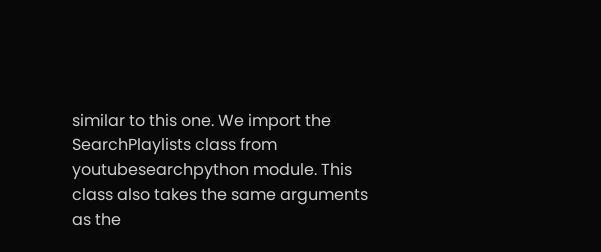similar to this one. We import the SearchPlaylists class from youtubesearchpython module. This class also takes the same arguments as the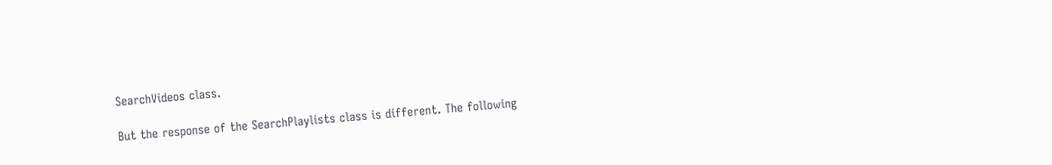SearchVideos class.

But the response of the SearchPlaylists class is different. The following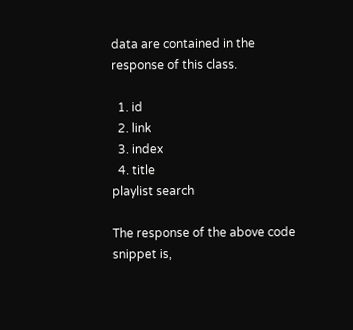data are contained in the response of this class.

  1. id
  2. link
  3. index
  4. title
playlist search

The response of the above code snippet is,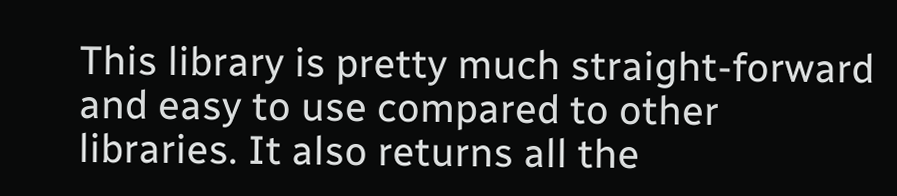This library is pretty much straight-forward and easy to use compared to other libraries. It also returns all the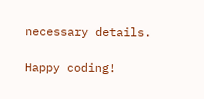necessary details.

Happy coding!